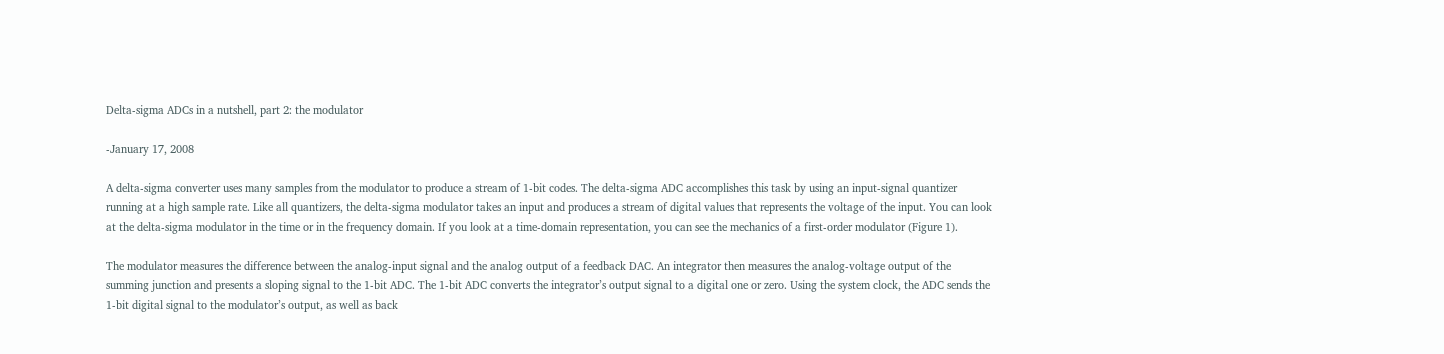Delta-sigma ADCs in a nutshell, part 2: the modulator

-January 17, 2008

A delta-sigma converter uses many samples from the modulator to produce a stream of 1-bit codes. The delta-sigma ADC accomplishes this task by using an input-signal quantizer running at a high sample rate. Like all quantizers, the delta-sigma modulator takes an input and produces a stream of digital values that represents the voltage of the input. You can look at the delta-sigma modulator in the time or in the frequency domain. If you look at a time-domain representation, you can see the mechanics of a first-order modulator (Figure 1).

The modulator measures the difference between the analog-input signal and the analog output of a feedback DAC. An integrator then measures the analog-voltage output of the summing junction and presents a sloping signal to the 1-bit ADC. The 1-bit ADC converts the integrator’s output signal to a digital one or zero. Using the system clock, the ADC sends the 1-bit digital signal to the modulator’s output, as well as back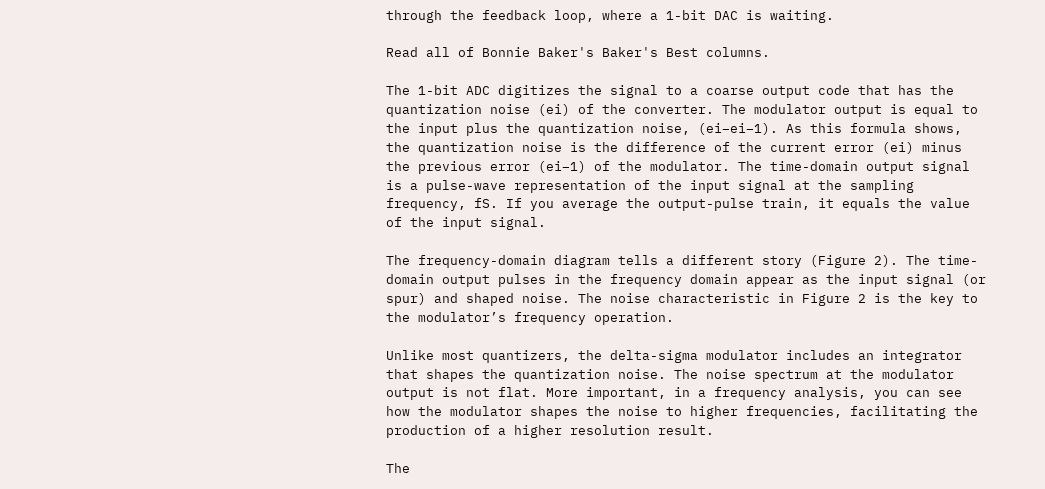through the feedback loop, where a 1-bit DAC is waiting.

Read all of Bonnie Baker's Baker's Best columns.

The 1-bit ADC digitizes the signal to a coarse output code that has the quantization noise (ei) of the converter. The modulator output is equal to the input plus the quantization noise, (ei–ei–1). As this formula shows, the quantization noise is the difference of the current error (ei) minus the previous error (ei–1) of the modulator. The time-domain output signal is a pulse-wave representation of the input signal at the sampling frequency, fS. If you average the output-pulse train, it equals the value of the input signal.

The frequency-domain diagram tells a different story (Figure 2). The time-domain output pulses in the frequency domain appear as the input signal (or spur) and shaped noise. The noise characteristic in Figure 2 is the key to the modulator’s frequency operation.

Unlike most quantizers, the delta-sigma modulator includes an integrator that shapes the quantization noise. The noise spectrum at the modulator output is not flat. More important, in a frequency analysis, you can see how the modulator shapes the noise to higher frequencies, facilitating the production of a higher resolution result.

The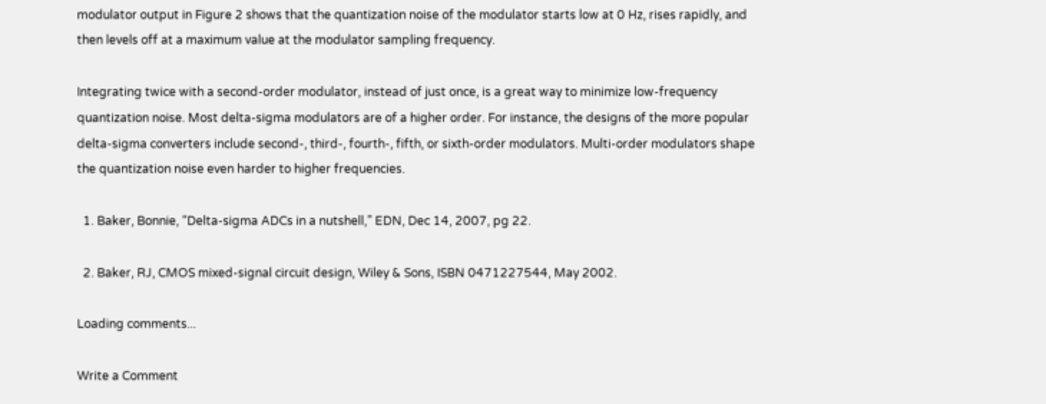modulator output in Figure 2 shows that the quantization noise of the modulator starts low at 0 Hz, rises rapidly, and then levels off at a maximum value at the modulator sampling frequency.

Integrating twice with a second-order modulator, instead of just once, is a great way to minimize low-frequency quantization noise. Most delta-sigma modulators are of a higher order. For instance, the designs of the more popular delta-sigma converters include second-, third-, fourth-, fifth, or sixth-order modulators. Multi-order modulators shape the quantization noise even harder to higher frequencies.

  1. Baker, Bonnie, “Delta-sigma ADCs in a nutshell,” EDN, Dec 14, 2007, pg 22.

  2. Baker, RJ, CMOS mixed-signal circuit design, Wiley & Sons, ISBN 0471227544, May 2002.

Loading comments...

Write a Comment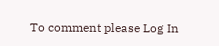To comment please Log In